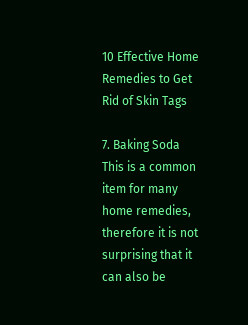10 Effective Home Remedies to Get Rid of Skin Tags

7. Baking Soda This is a common item for many home remedies, therefore it is not surprising that it can also be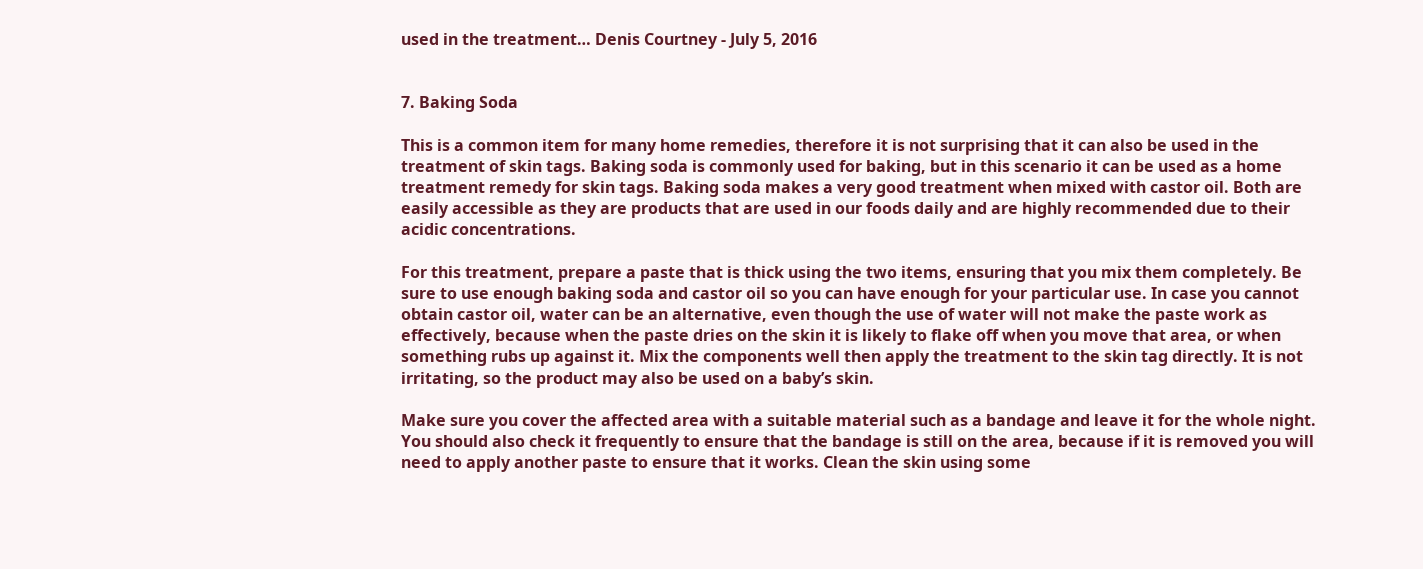used in the treatment… Denis Courtney - July 5, 2016


7. Baking Soda

This is a common item for many home remedies, therefore it is not surprising that it can also be used in the treatment of skin tags. Baking soda is commonly used for baking, but in this scenario it can be used as a home treatment remedy for skin tags. Baking soda makes a very good treatment when mixed with castor oil. Both are easily accessible as they are products that are used in our foods daily and are highly recommended due to their acidic concentrations.

For this treatment, prepare a paste that is thick using the two items, ensuring that you mix them completely. Be sure to use enough baking soda and castor oil so you can have enough for your particular use. In case you cannot obtain castor oil, water can be an alternative, even though the use of water will not make the paste work as effectively, because when the paste dries on the skin it is likely to flake off when you move that area, or when something rubs up against it. Mix the components well then apply the treatment to the skin tag directly. It is not irritating, so the product may also be used on a baby’s skin.

Make sure you cover the affected area with a suitable material such as a bandage and leave it for the whole night. You should also check it frequently to ensure that the bandage is still on the area, because if it is removed you will need to apply another paste to ensure that it works. Clean the skin using some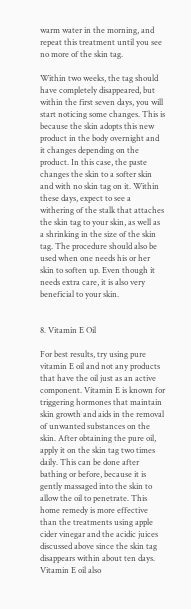warm water in the morning, and repeat this treatment until you see no more of the skin tag.

Within two weeks, the tag should have completely disappeared, but within the first seven days, you will start noticing some changes. This is because the skin adopts this new product in the body overnight and it changes depending on the product. In this case, the paste changes the skin to a softer skin and with no skin tag on it. Within these days, expect to see a withering of the stalk that attaches the skin tag to your skin, as well as a shrinking in the size of the skin tag. The procedure should also be used when one needs his or her skin to soften up. Even though it needs extra care, it is also very beneficial to your skin.


8. Vitamin E Oil

For best results, try using pure vitamin E oil and not any products that have the oil just as an active component. Vitamin E is known for triggering hormones that maintain skin growth and aids in the removal of unwanted substances on the skin. After obtaining the pure oil, apply it on the skin tag two times daily. This can be done after bathing or before, because it is gently massaged into the skin to allow the oil to penetrate. This home remedy is more effective than the treatments using apple cider vinegar and the acidic juices discussed above since the skin tag disappears within about ten days. Vitamin E oil also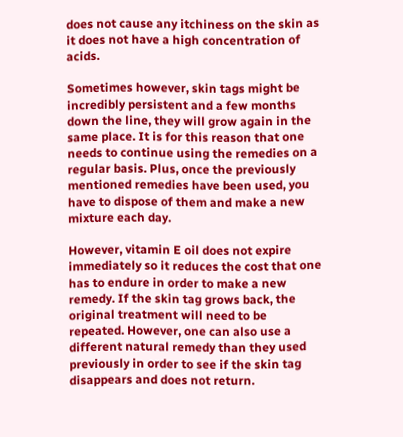does not cause any itchiness on the skin as it does not have a high concentration of acids.

Sometimes however, skin tags might be incredibly persistent and a few months down the line, they will grow again in the same place. It is for this reason that one needs to continue using the remedies on a regular basis. Plus, once the previously mentioned remedies have been used, you have to dispose of them and make a new mixture each day.

However, vitamin E oil does not expire immediately so it reduces the cost that one has to endure in order to make a new remedy. If the skin tag grows back, the original treatment will need to be repeated. However, one can also use a different natural remedy than they used previously in order to see if the skin tag disappears and does not return.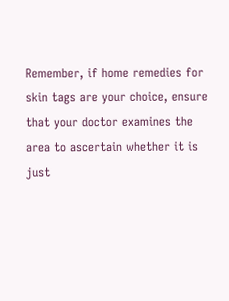Remember, if home remedies for skin tags are your choice, ensure that your doctor examines the area to ascertain whether it is just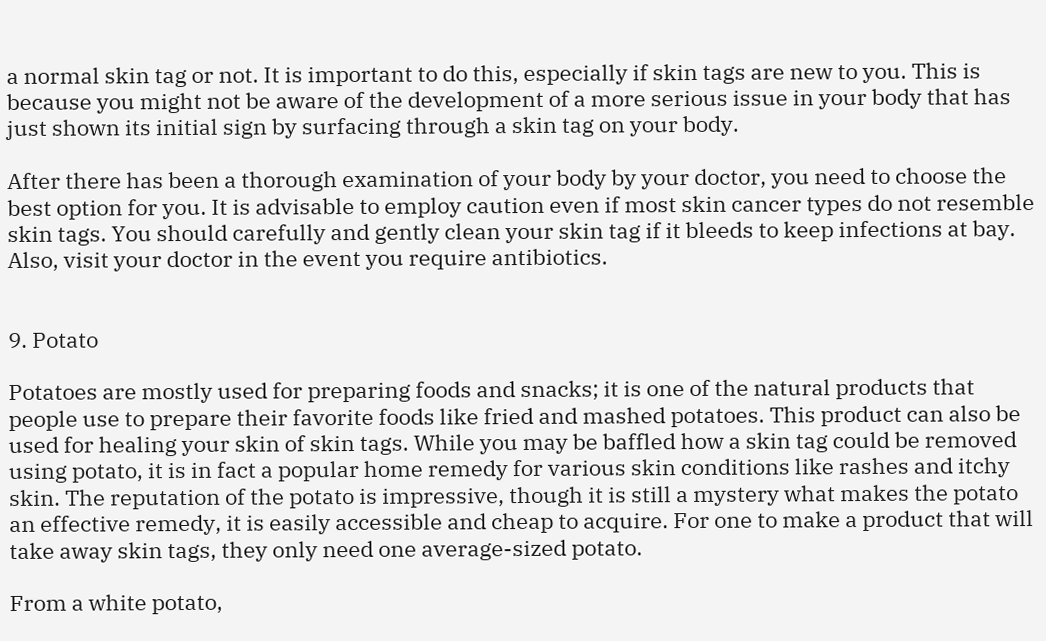a normal skin tag or not. It is important to do this, especially if skin tags are new to you. This is because you might not be aware of the development of a more serious issue in your body that has just shown its initial sign by surfacing through a skin tag on your body.

After there has been a thorough examination of your body by your doctor, you need to choose the best option for you. It is advisable to employ caution even if most skin cancer types do not resemble skin tags. You should carefully and gently clean your skin tag if it bleeds to keep infections at bay. Also, visit your doctor in the event you require antibiotics.


9. Potato

Potatoes are mostly used for preparing foods and snacks; it is one of the natural products that people use to prepare their favorite foods like fried and mashed potatoes. This product can also be used for healing your skin of skin tags. While you may be baffled how a skin tag could be removed using potato, it is in fact a popular home remedy for various skin conditions like rashes and itchy skin. The reputation of the potato is impressive, though it is still a mystery what makes the potato an effective remedy, it is easily accessible and cheap to acquire. For one to make a product that will take away skin tags, they only need one average-sized potato.

From a white potato,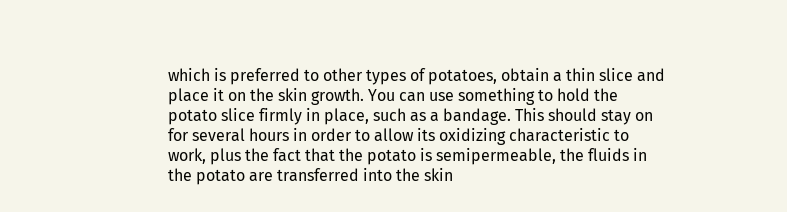which is preferred to other types of potatoes, obtain a thin slice and place it on the skin growth. You can use something to hold the potato slice firmly in place, such as a bandage. This should stay on for several hours in order to allow its oxidizing characteristic to work, plus the fact that the potato is semipermeable, the fluids in the potato are transferred into the skin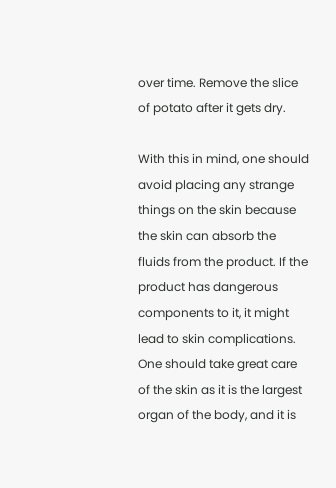over time. Remove the slice of potato after it gets dry.

With this in mind, one should avoid placing any strange things on the skin because the skin can absorb the fluids from the product. If the product has dangerous components to it, it might lead to skin complications. One should take great care of the skin as it is the largest organ of the body, and it is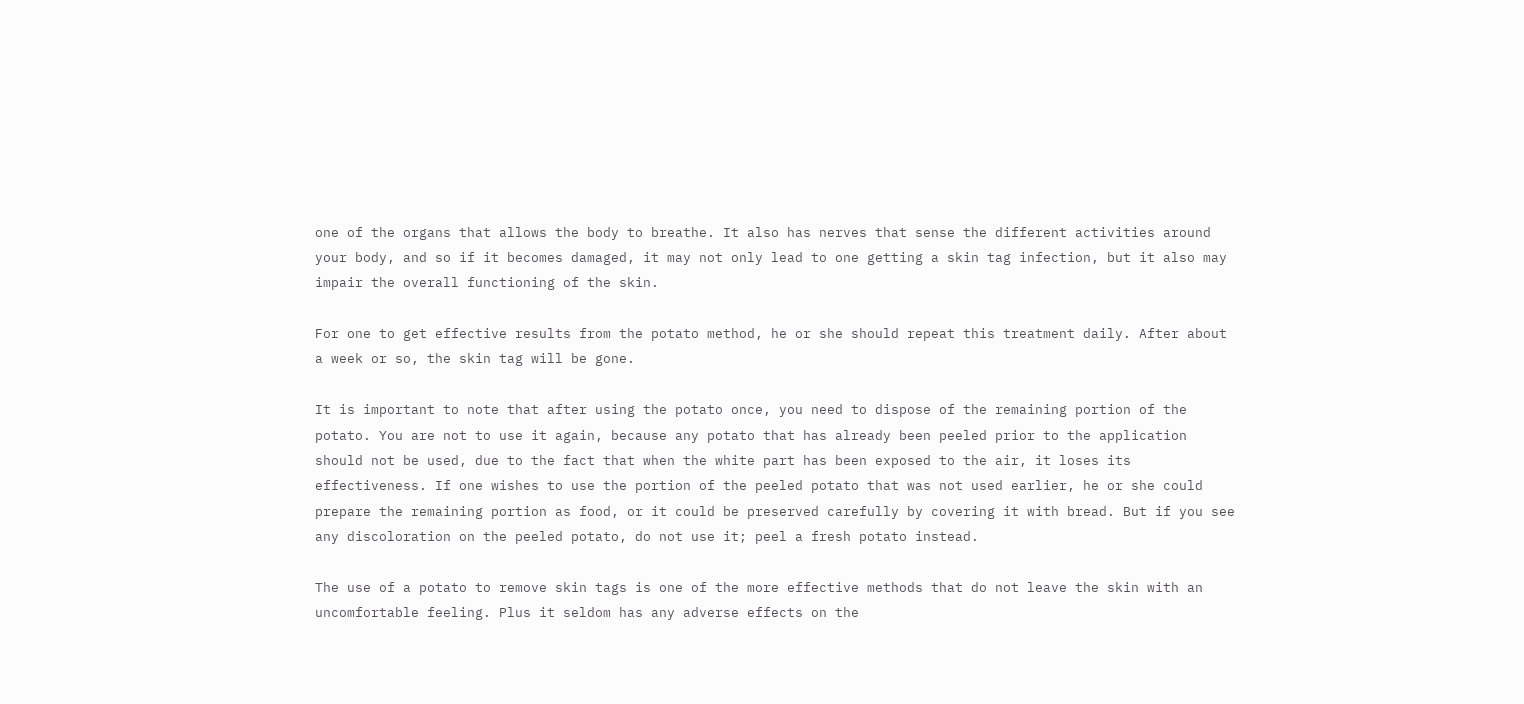one of the organs that allows the body to breathe. It also has nerves that sense the different activities around your body, and so if it becomes damaged, it may not only lead to one getting a skin tag infection, but it also may impair the overall functioning of the skin.

For one to get effective results from the potato method, he or she should repeat this treatment daily. After about a week or so, the skin tag will be gone.

It is important to note that after using the potato once, you need to dispose of the remaining portion of the potato. You are not to use it again, because any potato that has already been peeled prior to the application should not be used, due to the fact that when the white part has been exposed to the air, it loses its effectiveness. If one wishes to use the portion of the peeled potato that was not used earlier, he or she could prepare the remaining portion as food, or it could be preserved carefully by covering it with bread. But if you see any discoloration on the peeled potato, do not use it; peel a fresh potato instead.

The use of a potato to remove skin tags is one of the more effective methods that do not leave the skin with an uncomfortable feeling. Plus it seldom has any adverse effects on the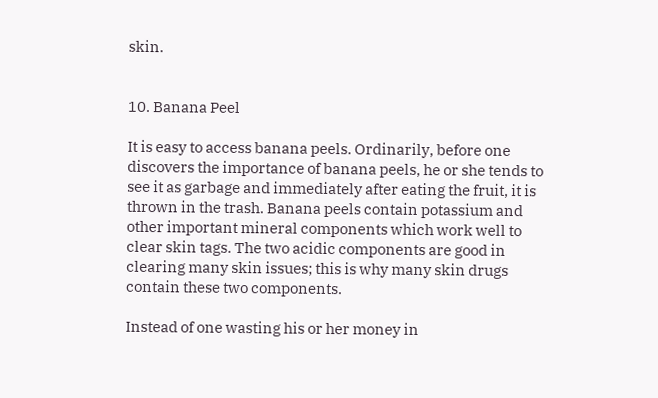skin.


10. Banana Peel

It is easy to access banana peels. Ordinarily, before one discovers the importance of banana peels, he or she tends to see it as garbage and immediately after eating the fruit, it is thrown in the trash. Banana peels contain potassium and other important mineral components which work well to clear skin tags. The two acidic components are good in clearing many skin issues; this is why many skin drugs contain these two components.

Instead of one wasting his or her money in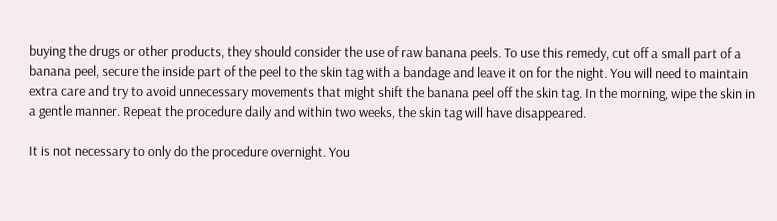buying the drugs or other products, they should consider the use of raw banana peels. To use this remedy, cut off a small part of a banana peel, secure the inside part of the peel to the skin tag with a bandage and leave it on for the night. You will need to maintain extra care and try to avoid unnecessary movements that might shift the banana peel off the skin tag. In the morning, wipe the skin in a gentle manner. Repeat the procedure daily and within two weeks, the skin tag will have disappeared.

It is not necessary to only do the procedure overnight. You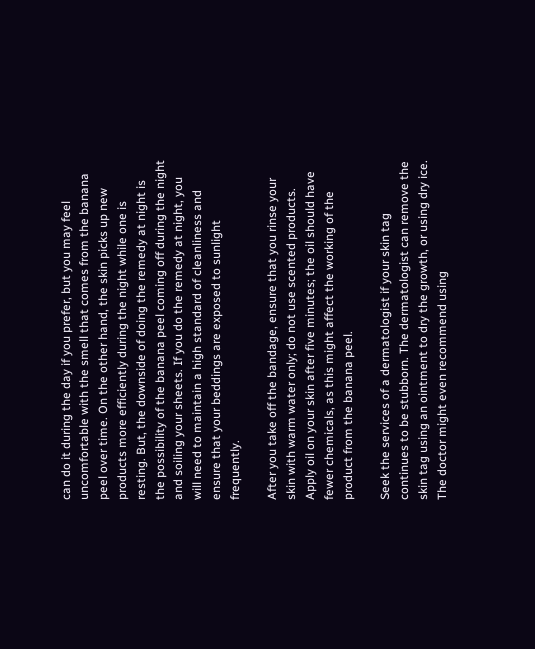can do it during the day if you prefer, but you may feel uncomfortable with the smell that comes from the banana peel over time. On the other hand, the skin picks up new products more efficiently during the night while one is resting. But, the downside of doing the remedy at night is the possibility of the banana peel coming off during the night and soiling your sheets. If you do the remedy at night, you will need to maintain a high standard of cleanliness and ensure that your beddings are exposed to sunlight frequently.

After you take off the bandage, ensure that you rinse your skin with warm water only; do not use scented products. Apply oil on your skin after five minutes; the oil should have fewer chemicals, as this might affect the working of the product from the banana peel.

Seek the services of a dermatologist if your skin tag continues to be stubborn. The dermatologist can remove the skin tag using an ointment to dry the growth, or using dry ice. The doctor might even recommend using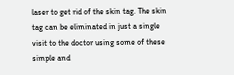laser to get rid of the skin tag. The skin tag can be eliminated in just a single visit to the doctor using some of these simple and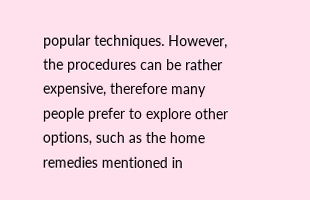popular techniques. However, the procedures can be rather expensive, therefore many people prefer to explore other options, such as the home remedies mentioned in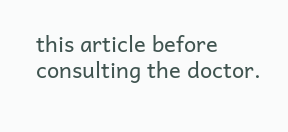this article before consulting the doctor.